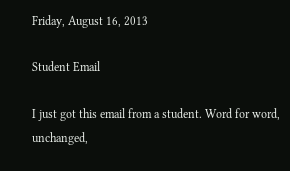Friday, August 16, 2013

Student Email

I just got this email from a student. Word for word, unchanged,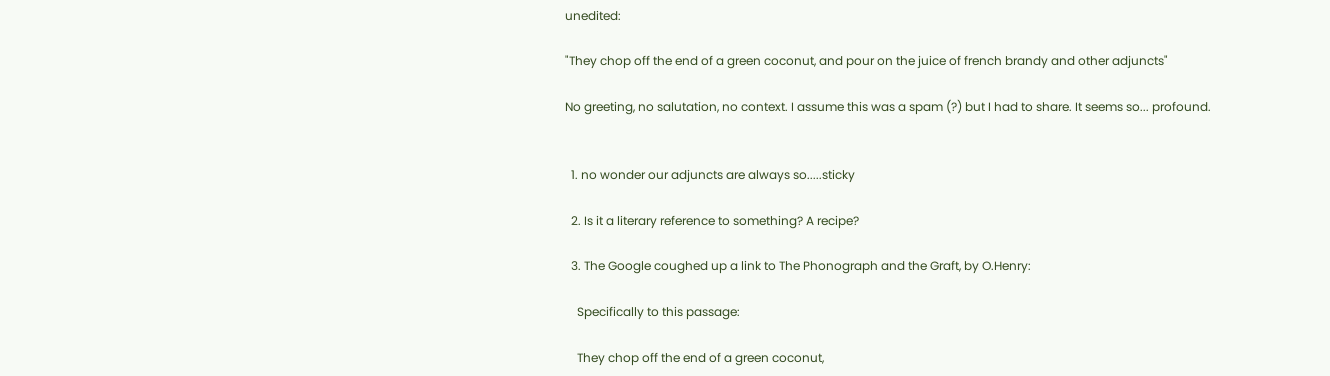unedited:

"They chop off the end of a green coconut, and pour on the juice of french brandy and other adjuncts"

No greeting, no salutation, no context. I assume this was a spam (?) but I had to share. It seems so... profound.


  1. no wonder our adjuncts are always so.....sticky

  2. Is it a literary reference to something? A recipe?

  3. The Google coughed up a link to The Phonograph and the Graft, by O.Henry:

    Specifically to this passage:

    They chop off the end of a green coconut,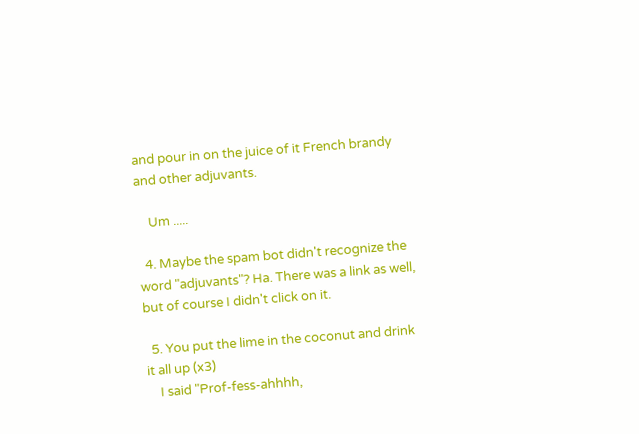and pour in on the juice of it French brandy and other adjuvants.

    Um .....

  4. Maybe the spam bot didn't recognize the word "adjuvants"? Ha. There was a link as well, but of course I didn't click on it.

  5. You put the lime in the coconut and drink it all up (x3)
    I said "Prof-fess-ahhhh,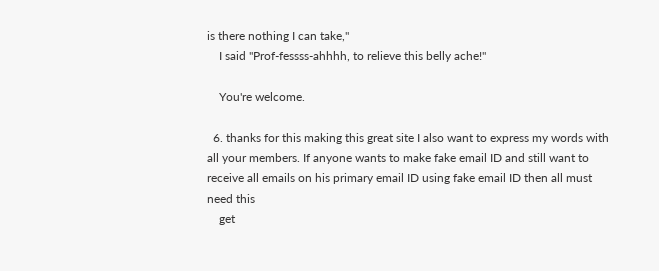is there nothing I can take,"
    I said "Prof-fessss-ahhhh, to relieve this belly ache!"

    You're welcome.

  6. thanks for this making this great site I also want to express my words with all your members. If anyone wants to make fake email ID and still want to receive all emails on his primary email ID using fake email ID then all must need this
    get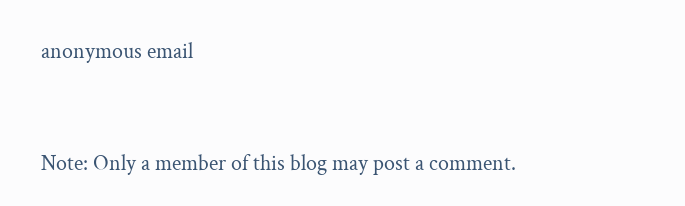anonymous email


Note: Only a member of this blog may post a comment.